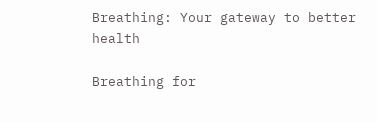Breathing: Your gateway to better health

Breathing for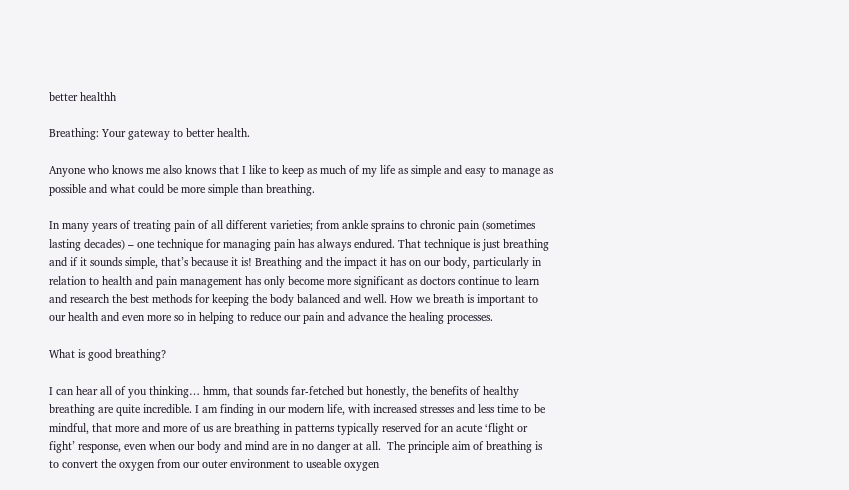better healthh

Breathing: Your gateway to better health.

Anyone who knows me also knows that I like to keep as much of my life as simple and easy to manage as possible and what could be more simple than breathing.

In many years of treating pain of all different varieties; from ankle sprains to chronic pain (sometimes lasting decades) – one technique for managing pain has always endured. That technique is just breathing and if it sounds simple, that’s because it is! Breathing and the impact it has on our body, particularly in relation to health and pain management has only become more significant as doctors continue to learn and research the best methods for keeping the body balanced and well. How we breath is important to our health and even more so in helping to reduce our pain and advance the healing processes.

What is good breathing?

I can hear all of you thinking… hmm, that sounds far-fetched but honestly, the benefits of healthy breathing are quite incredible. I am finding in our modern life, with increased stresses and less time to be mindful, that more and more of us are breathing in patterns typically reserved for an acute ‘flight or fight’ response, even when our body and mind are in no danger at all.  The principle aim of breathing is to convert the oxygen from our outer environment to useable oxygen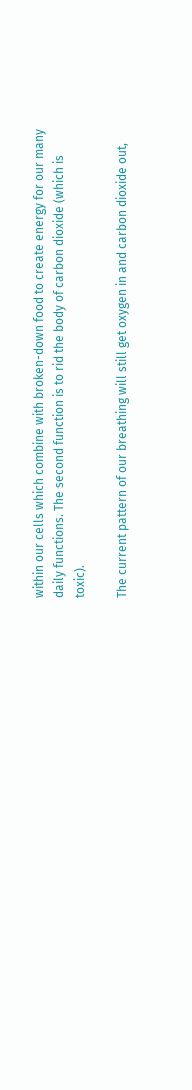within our cells which combine with broken-down food to create energy for our many daily functions. The second function is to rid the body of carbon dioxide (which is toxic).

The current pattern of our breathing will still get oxygen in and carbon dioxide out,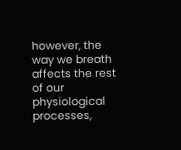however, the way we breath affects the rest of our physiological processes,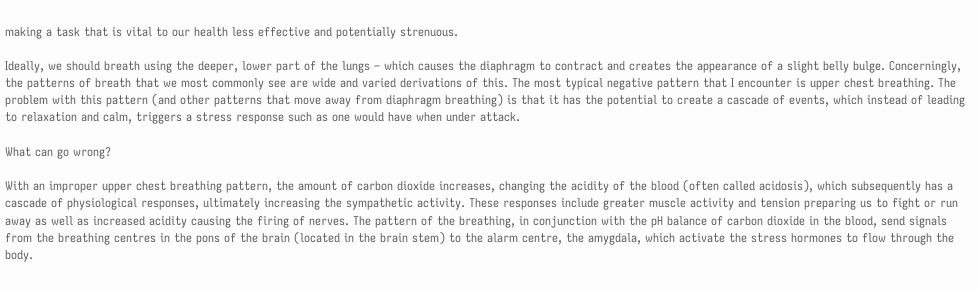making a task that is vital to our health less effective and potentially strenuous.

Ideally, we should breath using the deeper, lower part of the lungs – which causes the diaphragm to contract and creates the appearance of a slight belly bulge. Concerningly, the patterns of breath that we most commonly see are wide and varied derivations of this. The most typical negative pattern that I encounter is upper chest breathing. The problem with this pattern (and other patterns that move away from diaphragm breathing) is that it has the potential to create a cascade of events, which instead of leading to relaxation and calm, triggers a stress response such as one would have when under attack.

What can go wrong?

With an improper upper chest breathing pattern, the amount of carbon dioxide increases, changing the acidity of the blood (often called acidosis), which subsequently has a cascade of physiological responses, ultimately increasing the sympathetic activity. These responses include greater muscle activity and tension preparing us to fight or run away as well as increased acidity causing the firing of nerves. The pattern of the breathing, in conjunction with the pH balance of carbon dioxide in the blood, send signals from the breathing centres in the pons of the brain (located in the brain stem) to the alarm centre, the amygdala, which activate the stress hormones to flow through the body.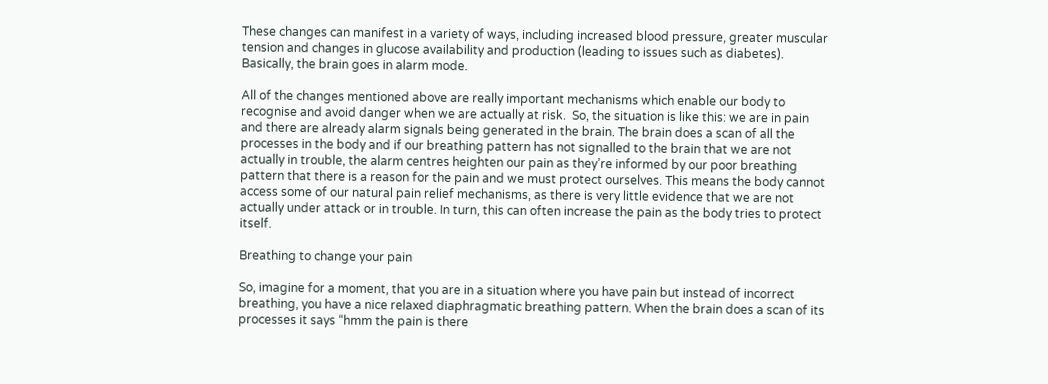These changes can manifest in a variety of ways, including increased blood pressure, greater muscular tension and changes in glucose availability and production (leading to issues such as diabetes). Basically, the brain goes in alarm mode.

All of the changes mentioned above are really important mechanisms which enable our body to recognise and avoid danger when we are actually at risk.  So, the situation is like this: we are in pain and there are already alarm signals being generated in the brain. The brain does a scan of all the processes in the body and if our breathing pattern has not signalled to the brain that we are not actually in trouble, the alarm centres heighten our pain as they’re informed by our poor breathing pattern that there is a reason for the pain and we must protect ourselves. This means the body cannot access some of our natural pain relief mechanisms, as there is very little evidence that we are not actually under attack or in trouble. In turn, this can often increase the pain as the body tries to protect itself.

Breathing to change your pain

So, imagine for a moment, that you are in a situation where you have pain but instead of incorrect breathing, you have a nice relaxed diaphragmatic breathing pattern. When the brain does a scan of its processes it says “hmm the pain is there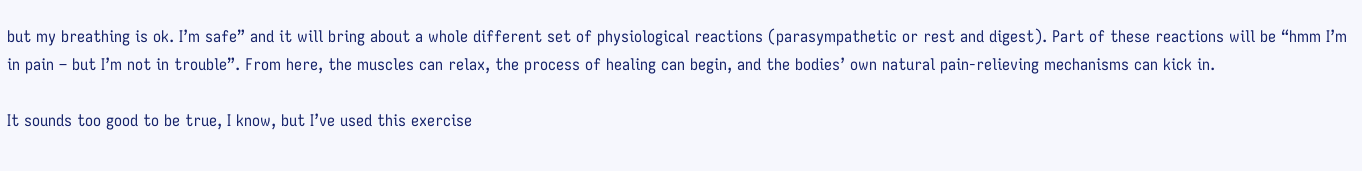but my breathing is ok. I’m safe” and it will bring about a whole different set of physiological reactions (parasympathetic or rest and digest). Part of these reactions will be “hmm I’m in pain – but I’m not in trouble”. From here, the muscles can relax, the process of healing can begin, and the bodies’ own natural pain-relieving mechanisms can kick in.

It sounds too good to be true, I know, but I’ve used this exercise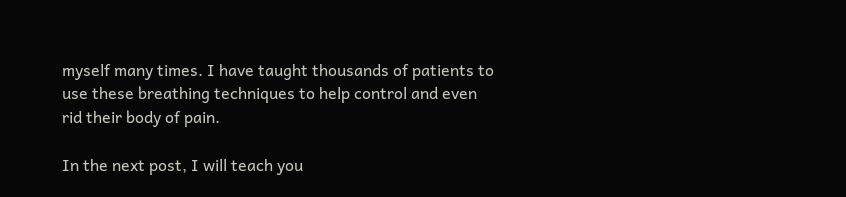myself many times. I have taught thousands of patients to use these breathing techniques to help control and even rid their body of pain.

In the next post, I will teach you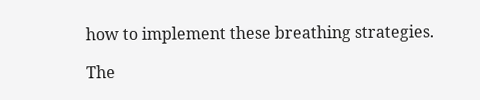how to implement these breathing strategies.

The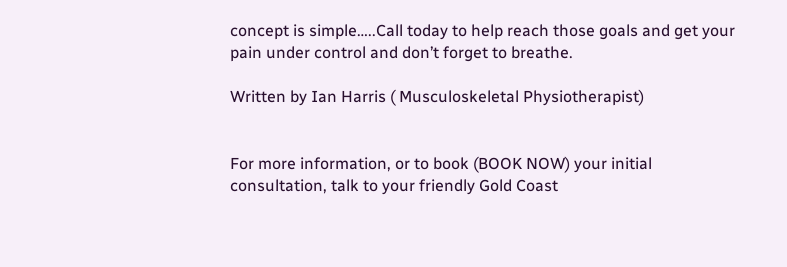concept is simple…..Call today to help reach those goals and get your pain under control and don’t forget to breathe.

Written by Ian Harris ( Musculoskeletal Physiotherapist)


For more information, or to book (BOOK NOW) your initial consultation, talk to your friendly Gold Coast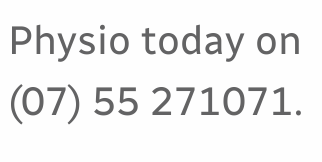Physio today on (07) 55 271071.